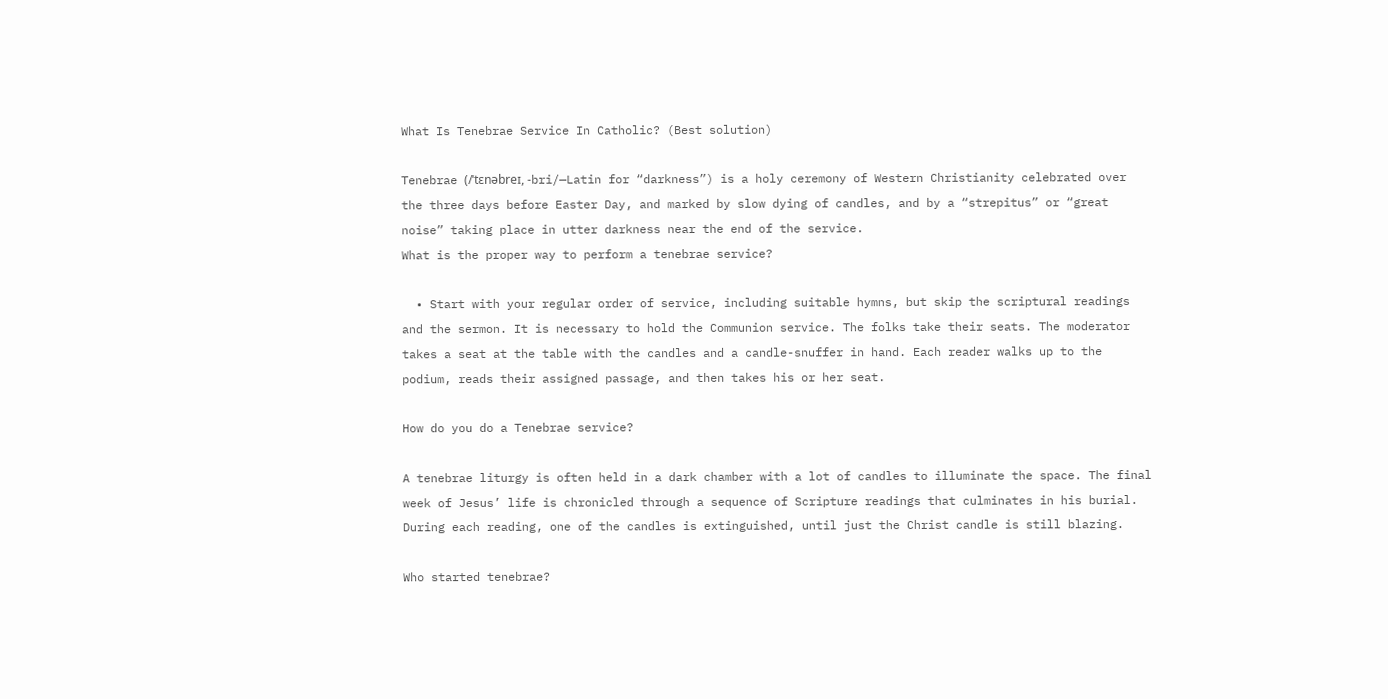What Is Tenebrae Service In Catholic? (Best solution)

Tenebrae (/ˈtɛnəbreɪ, -bri/—Latin for “darkness”) is a holy ceremony of Western Christianity celebrated over the three days before Easter Day, and marked by slow dying of candles, and by a “strepitus” or “great noise” taking place in utter darkness near the end of the service.
What is the proper way to perform a tenebrae service?

  • Start with your regular order of service, including suitable hymns, but skip the scriptural readings and the sermon. It is necessary to hold the Communion service. The folks take their seats. The moderator takes a seat at the table with the candles and a candle-snuffer in hand. Each reader walks up to the podium, reads their assigned passage, and then takes his or her seat.

How do you do a Tenebrae service?

A tenebrae liturgy is often held in a dark chamber with a lot of candles to illuminate the space. The final week of Jesus’ life is chronicled through a sequence of Scripture readings that culminates in his burial. During each reading, one of the candles is extinguished, until just the Christ candle is still blazing.

Who started tenebrae?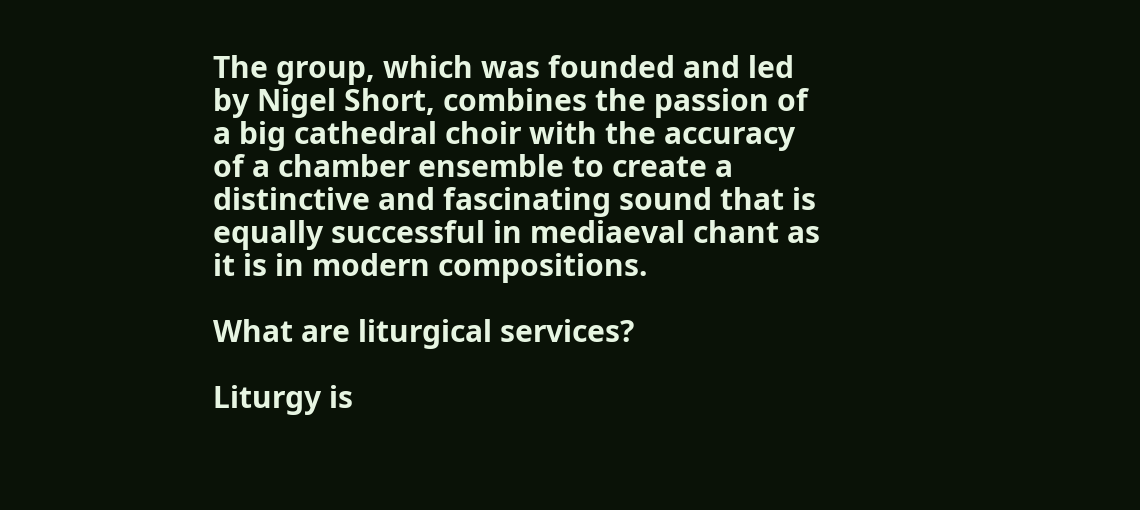The group, which was founded and led by Nigel Short, combines the passion of a big cathedral choir with the accuracy of a chamber ensemble to create a distinctive and fascinating sound that is equally successful in mediaeval chant as it is in modern compositions.

What are liturgical services?

Liturgy is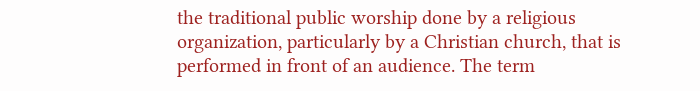the traditional public worship done by a religious organization, particularly by a Christian church, that is performed in front of an audience. The term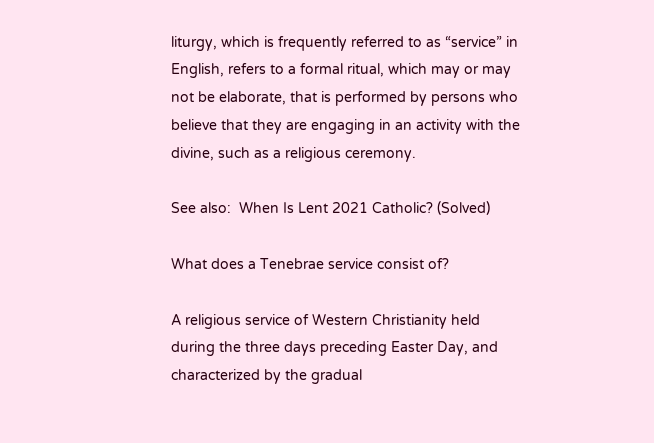liturgy, which is frequently referred to as “service” in English, refers to a formal ritual, which may or may not be elaborate, that is performed by persons who believe that they are engaging in an activity with the divine, such as a religious ceremony.

See also:  When Is Lent 2021 Catholic? (Solved)

What does a Tenebrae service consist of?

A religious service of Western Christianity held during the three days preceding Easter Day, and characterized by the gradual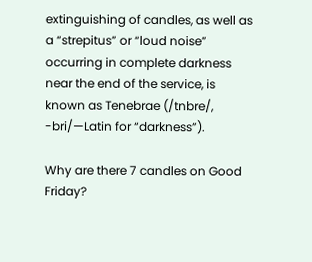extinguishing of candles, as well as a “strepitus” or “loud noise” occurring in complete darkness near the end of the service, is known as Tenebrae (/tnbre/, -bri/—Latin for “darkness”).

Why are there 7 candles on Good Friday?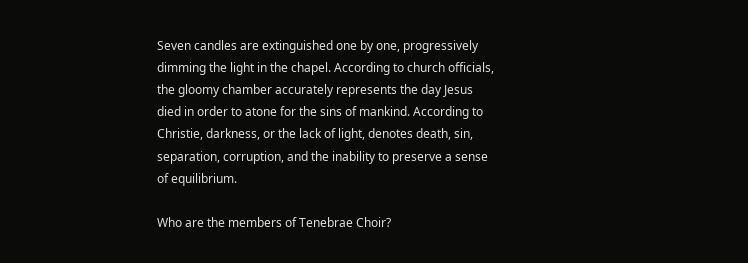Seven candles are extinguished one by one, progressively dimming the light in the chapel. According to church officials, the gloomy chamber accurately represents the day Jesus died in order to atone for the sins of mankind. According to Christie, darkness, or the lack of light, denotes death, sin, separation, corruption, and the inability to preserve a sense of equilibrium.

Who are the members of Tenebrae Choir?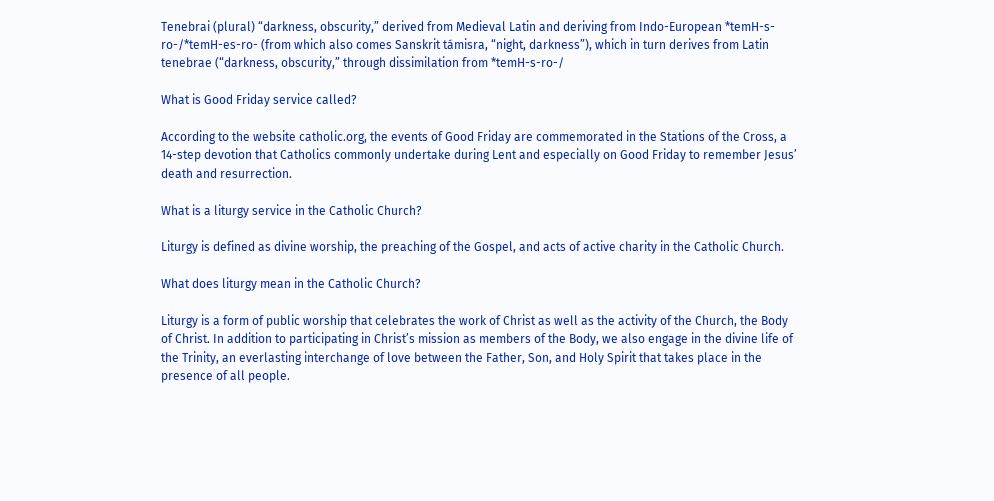Tenebrai (plural) “darkness, obscurity,” derived from Medieval Latin and deriving from Indo-European *temH-s-ro-/*temH-es-ro- (from which also comes Sanskrit támisra, “night, darkness”), which in turn derives from Latin tenebrae (“darkness, obscurity,” through dissimilation from *temH-s-ro-/

What is Good Friday service called?

According to the website catholic.org, the events of Good Friday are commemorated in the Stations of the Cross, a 14-step devotion that Catholics commonly undertake during Lent and especially on Good Friday to remember Jesus’ death and resurrection.

What is a liturgy service in the Catholic Church?

Liturgy is defined as divine worship, the preaching of the Gospel, and acts of active charity in the Catholic Church.

What does liturgy mean in the Catholic Church?

Liturgy is a form of public worship that celebrates the work of Christ as well as the activity of the Church, the Body of Christ. In addition to participating in Christ’s mission as members of the Body, we also engage in the divine life of the Trinity, an everlasting interchange of love between the Father, Son, and Holy Spirit that takes place in the presence of all people.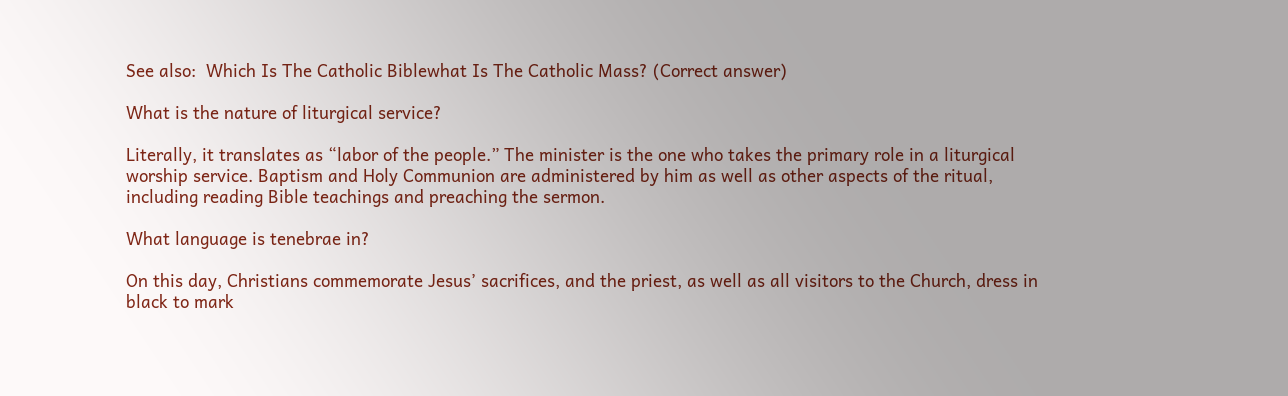See also:  Which Is The Catholic Biblewhat Is The Catholic Mass? (Correct answer)

What is the nature of liturgical service?

Literally, it translates as “labor of the people.” The minister is the one who takes the primary role in a liturgical worship service. Baptism and Holy Communion are administered by him as well as other aspects of the ritual, including reading Bible teachings and preaching the sermon.

What language is tenebrae in?

On this day, Christians commemorate Jesus’ sacrifices, and the priest, as well as all visitors to the Church, dress in black to mark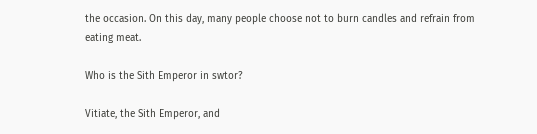the occasion. On this day, many people choose not to burn candles and refrain from eating meat.

Who is the Sith Emperor in swtor?

Vitiate, the Sith Emperor, and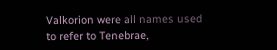Valkorion were all names used to refer to Tenebrae,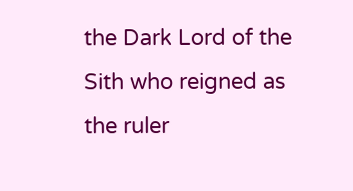the Dark Lord of the Sith who reigned as the ruler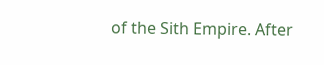of the Sith Empire. After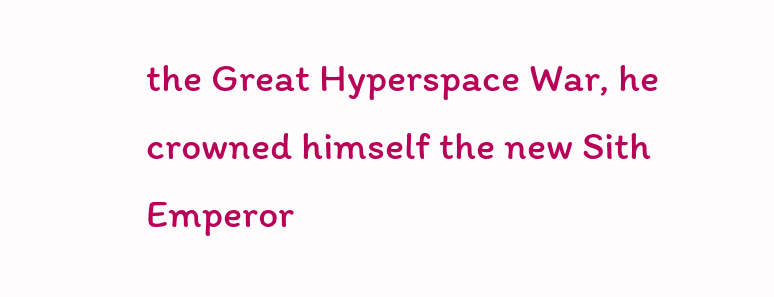the Great Hyperspace War, he crowned himself the new Sith Emperor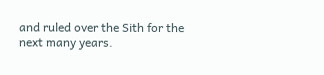and ruled over the Sith for the next many years.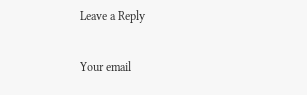Leave a Reply

Your email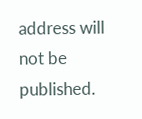address will not be published.